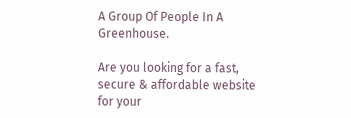A Group Of People In A Greenhouse.

Are you looking for a fast, secure & affordable website for your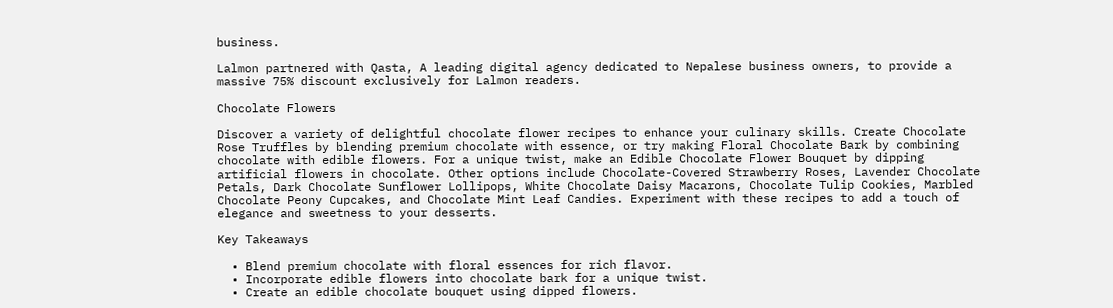business.

Lalmon partnered with Qasta, A leading digital agency dedicated to Nepalese business owners, to provide a massive 75% discount exclusively for Lalmon readers.

Chocolate Flowers

Discover a variety of delightful chocolate flower recipes to enhance your culinary skills. Create Chocolate Rose Truffles by blending premium chocolate with essence, or try making Floral Chocolate Bark by combining chocolate with edible flowers. For a unique twist, make an Edible Chocolate Flower Bouquet by dipping artificial flowers in chocolate. Other options include Chocolate-Covered Strawberry Roses, Lavender Chocolate Petals, Dark Chocolate Sunflower Lollipops, White Chocolate Daisy Macarons, Chocolate Tulip Cookies, Marbled Chocolate Peony Cupcakes, and Chocolate Mint Leaf Candies. Experiment with these recipes to add a touch of elegance and sweetness to your desserts.

Key Takeaways

  • Blend premium chocolate with floral essences for rich flavor.
  • Incorporate edible flowers into chocolate bark for a unique twist.
  • Create an edible chocolate bouquet using dipped flowers.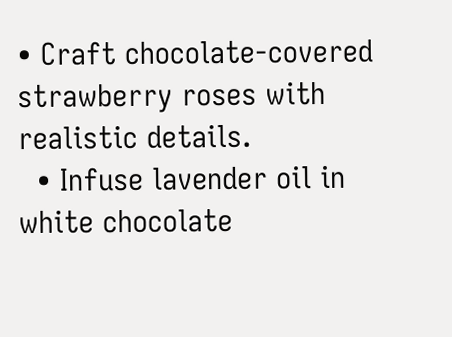• Craft chocolate-covered strawberry roses with realistic details.
  • Infuse lavender oil in white chocolate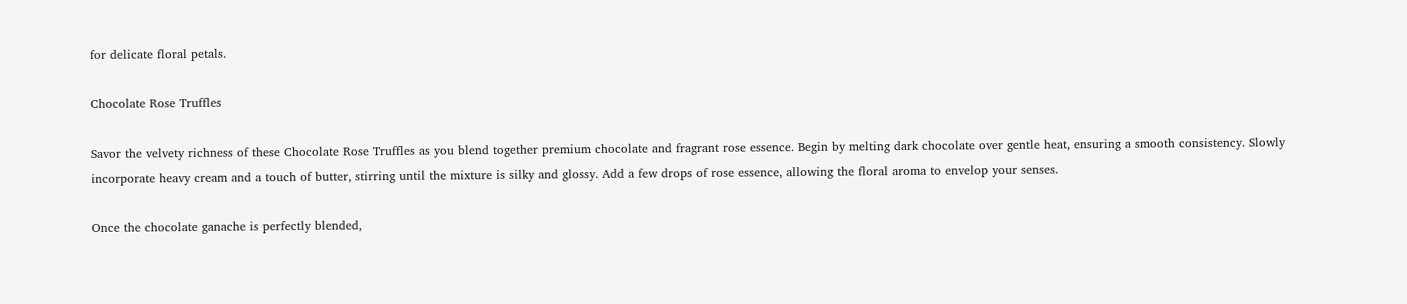for delicate floral petals.

Chocolate Rose Truffles

Savor the velvety richness of these Chocolate Rose Truffles as you blend together premium chocolate and fragrant rose essence. Begin by melting dark chocolate over gentle heat, ensuring a smooth consistency. Slowly incorporate heavy cream and a touch of butter, stirring until the mixture is silky and glossy. Add a few drops of rose essence, allowing the floral aroma to envelop your senses.

Once the chocolate ganache is perfectly blended,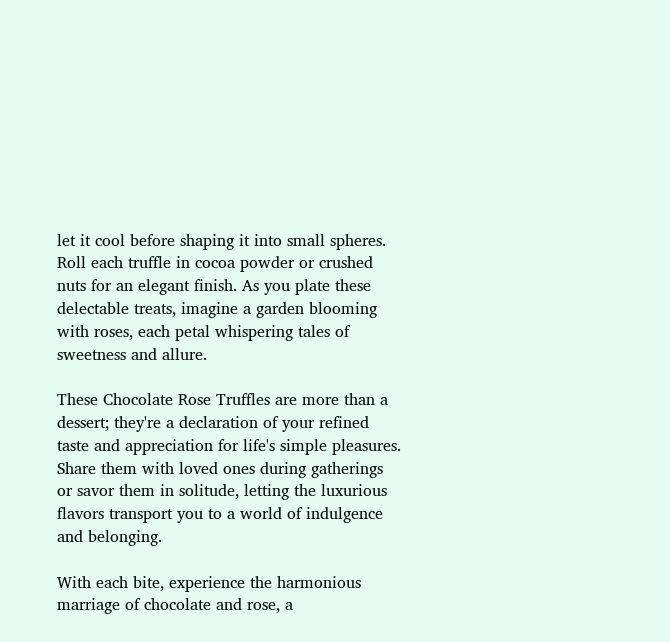let it cool before shaping it into small spheres. Roll each truffle in cocoa powder or crushed nuts for an elegant finish. As you plate these delectable treats, imagine a garden blooming with roses, each petal whispering tales of sweetness and allure.

These Chocolate Rose Truffles are more than a dessert; they're a declaration of your refined taste and appreciation for life's simple pleasures. Share them with loved ones during gatherings or savor them in solitude, letting the luxurious flavors transport you to a world of indulgence and belonging.

With each bite, experience the harmonious marriage of chocolate and rose, a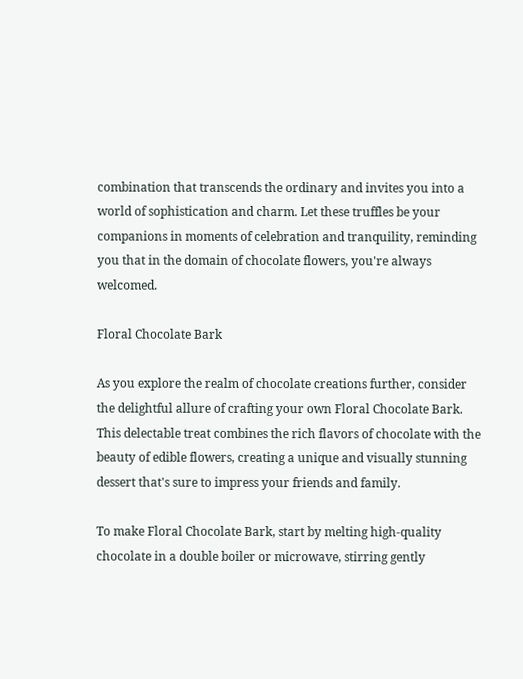combination that transcends the ordinary and invites you into a world of sophistication and charm. Let these truffles be your companions in moments of celebration and tranquility, reminding you that in the domain of chocolate flowers, you're always welcomed.

Floral Chocolate Bark

As you explore the realm of chocolate creations further, consider the delightful allure of crafting your own Floral Chocolate Bark. This delectable treat combines the rich flavors of chocolate with the beauty of edible flowers, creating a unique and visually stunning dessert that's sure to impress your friends and family.

To make Floral Chocolate Bark, start by melting high-quality chocolate in a double boiler or microwave, stirring gently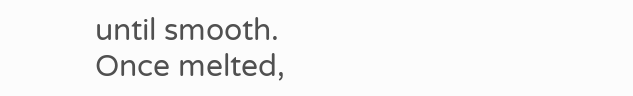until smooth. Once melted,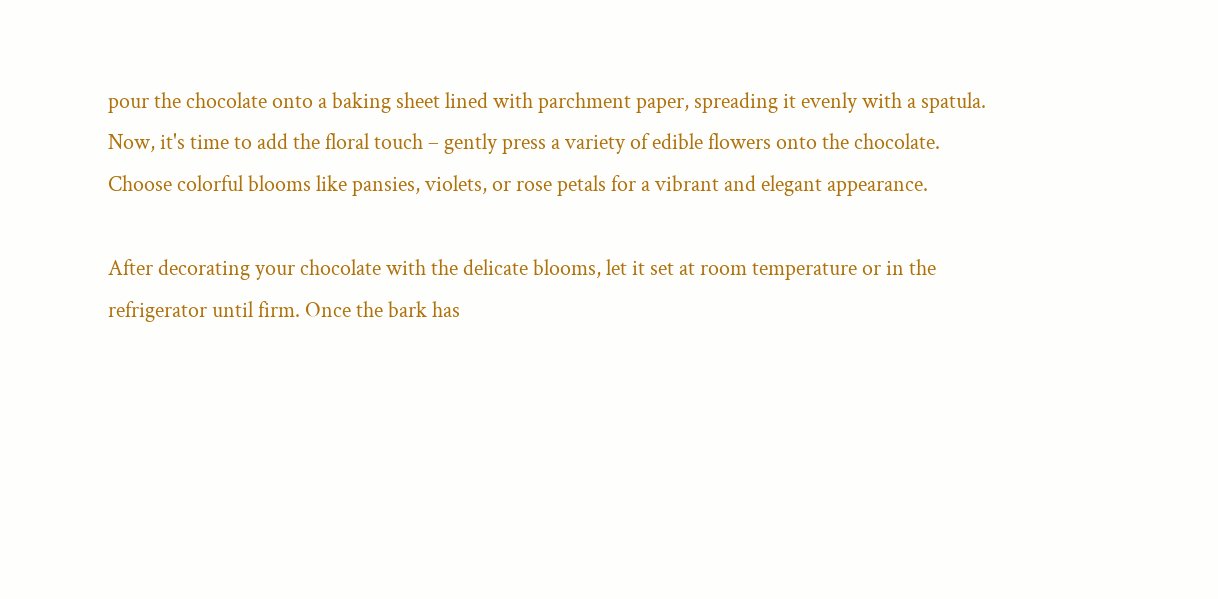pour the chocolate onto a baking sheet lined with parchment paper, spreading it evenly with a spatula. Now, it's time to add the floral touch – gently press a variety of edible flowers onto the chocolate. Choose colorful blooms like pansies, violets, or rose petals for a vibrant and elegant appearance.

After decorating your chocolate with the delicate blooms, let it set at room temperature or in the refrigerator until firm. Once the bark has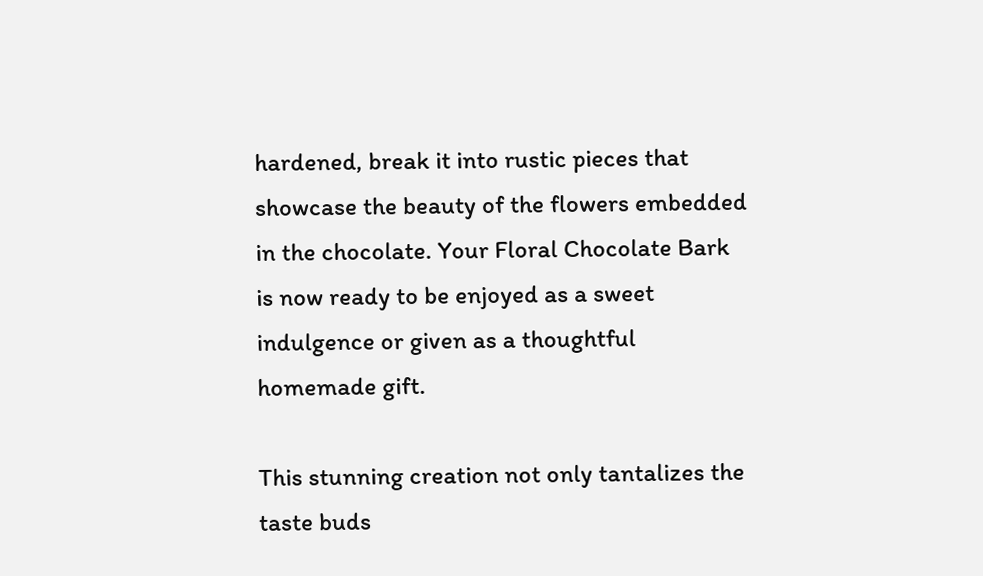hardened, break it into rustic pieces that showcase the beauty of the flowers embedded in the chocolate. Your Floral Chocolate Bark is now ready to be enjoyed as a sweet indulgence or given as a thoughtful homemade gift.

This stunning creation not only tantalizes the taste buds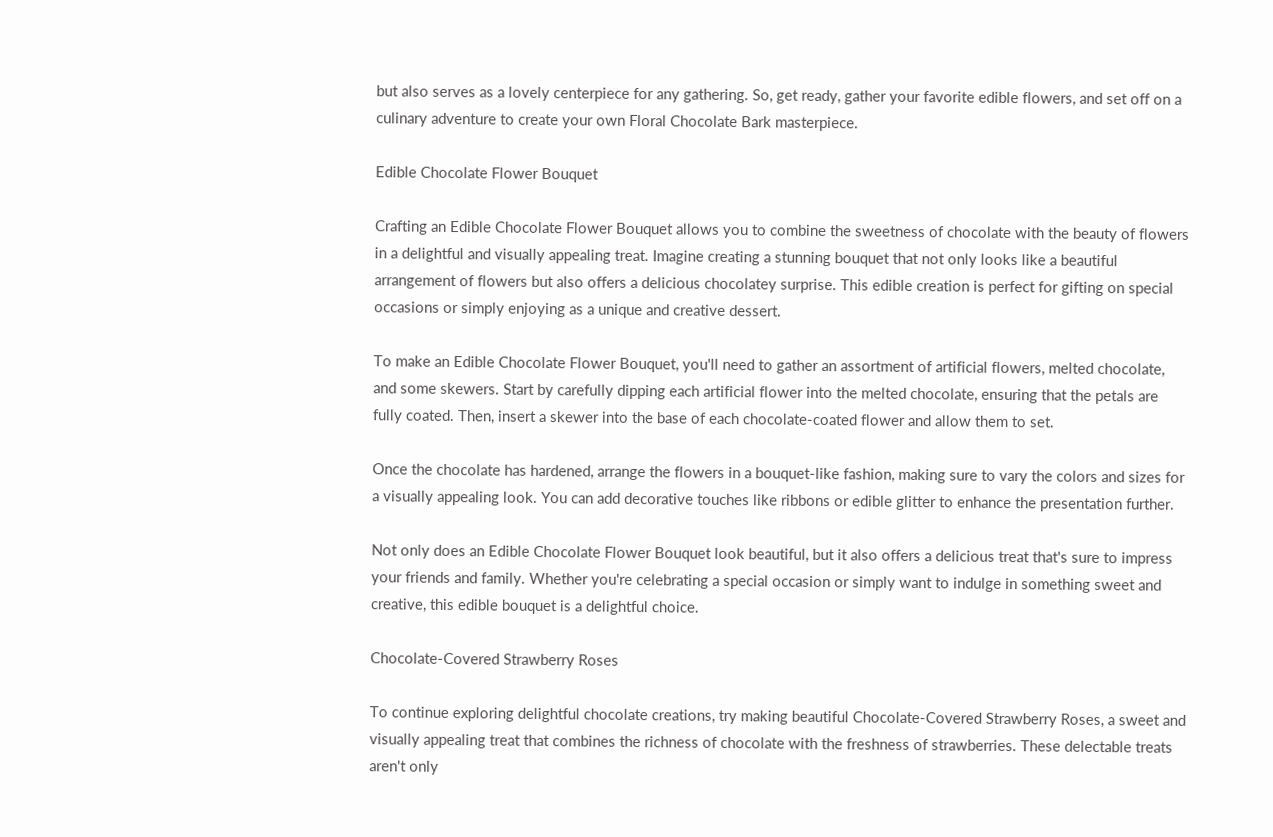but also serves as a lovely centerpiece for any gathering. So, get ready, gather your favorite edible flowers, and set off on a culinary adventure to create your own Floral Chocolate Bark masterpiece.

Edible Chocolate Flower Bouquet

Crafting an Edible Chocolate Flower Bouquet allows you to combine the sweetness of chocolate with the beauty of flowers in a delightful and visually appealing treat. Imagine creating a stunning bouquet that not only looks like a beautiful arrangement of flowers but also offers a delicious chocolatey surprise. This edible creation is perfect for gifting on special occasions or simply enjoying as a unique and creative dessert.

To make an Edible Chocolate Flower Bouquet, you'll need to gather an assortment of artificial flowers, melted chocolate, and some skewers. Start by carefully dipping each artificial flower into the melted chocolate, ensuring that the petals are fully coated. Then, insert a skewer into the base of each chocolate-coated flower and allow them to set.

Once the chocolate has hardened, arrange the flowers in a bouquet-like fashion, making sure to vary the colors and sizes for a visually appealing look. You can add decorative touches like ribbons or edible glitter to enhance the presentation further.

Not only does an Edible Chocolate Flower Bouquet look beautiful, but it also offers a delicious treat that's sure to impress your friends and family. Whether you're celebrating a special occasion or simply want to indulge in something sweet and creative, this edible bouquet is a delightful choice.

Chocolate-Covered Strawberry Roses

To continue exploring delightful chocolate creations, try making beautiful Chocolate-Covered Strawberry Roses, a sweet and visually appealing treat that combines the richness of chocolate with the freshness of strawberries. These delectable treats aren't only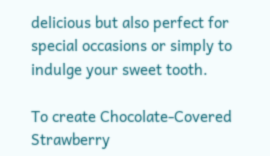delicious but also perfect for special occasions or simply to indulge your sweet tooth.

To create Chocolate-Covered Strawberry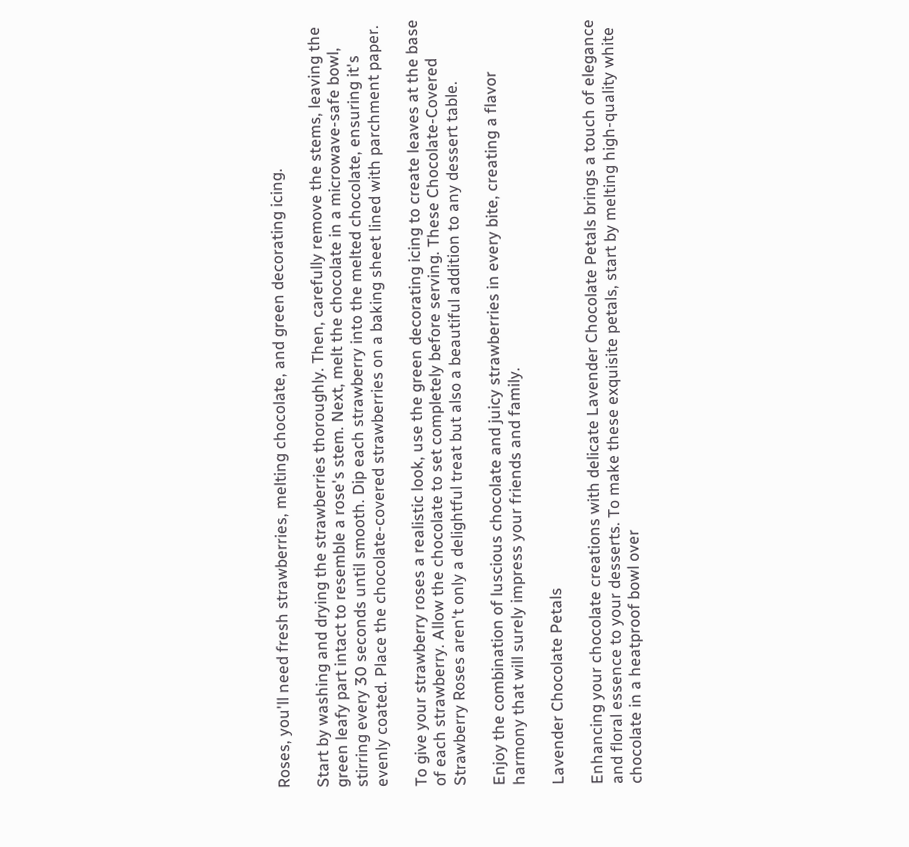Roses, you'll need fresh strawberries, melting chocolate, and green decorating icing.

Start by washing and drying the strawberries thoroughly. Then, carefully remove the stems, leaving the green leafy part intact to resemble a rose's stem. Next, melt the chocolate in a microwave-safe bowl, stirring every 30 seconds until smooth. Dip each strawberry into the melted chocolate, ensuring it's evenly coated. Place the chocolate-covered strawberries on a baking sheet lined with parchment paper.

To give your strawberry roses a realistic look, use the green decorating icing to create leaves at the base of each strawberry. Allow the chocolate to set completely before serving. These Chocolate-Covered Strawberry Roses aren't only a delightful treat but also a beautiful addition to any dessert table.

Enjoy the combination of luscious chocolate and juicy strawberries in every bite, creating a flavor harmony that will surely impress your friends and family.

Lavender Chocolate Petals

Enhancing your chocolate creations with delicate Lavender Chocolate Petals brings a touch of elegance and floral essence to your desserts. To make these exquisite petals, start by melting high-quality white chocolate in a heatproof bowl over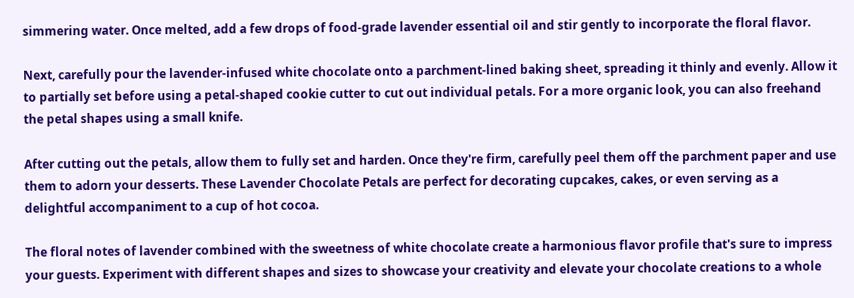simmering water. Once melted, add a few drops of food-grade lavender essential oil and stir gently to incorporate the floral flavor.

Next, carefully pour the lavender-infused white chocolate onto a parchment-lined baking sheet, spreading it thinly and evenly. Allow it to partially set before using a petal-shaped cookie cutter to cut out individual petals. For a more organic look, you can also freehand the petal shapes using a small knife.

After cutting out the petals, allow them to fully set and harden. Once they're firm, carefully peel them off the parchment paper and use them to adorn your desserts. These Lavender Chocolate Petals are perfect for decorating cupcakes, cakes, or even serving as a delightful accompaniment to a cup of hot cocoa.

The floral notes of lavender combined with the sweetness of white chocolate create a harmonious flavor profile that's sure to impress your guests. Experiment with different shapes and sizes to showcase your creativity and elevate your chocolate creations to a whole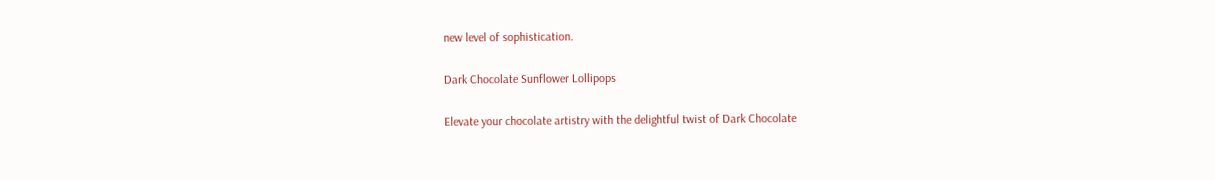new level of sophistication.

Dark Chocolate Sunflower Lollipops

Elevate your chocolate artistry with the delightful twist of Dark Chocolate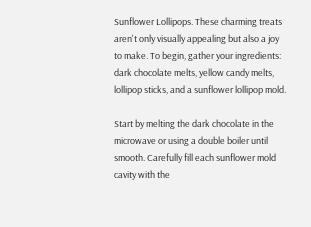Sunflower Lollipops. These charming treats aren't only visually appealing but also a joy to make. To begin, gather your ingredients: dark chocolate melts, yellow candy melts, lollipop sticks, and a sunflower lollipop mold.

Start by melting the dark chocolate in the microwave or using a double boiler until smooth. Carefully fill each sunflower mold cavity with the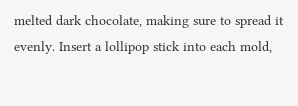melted dark chocolate, making sure to spread it evenly. Insert a lollipop stick into each mold,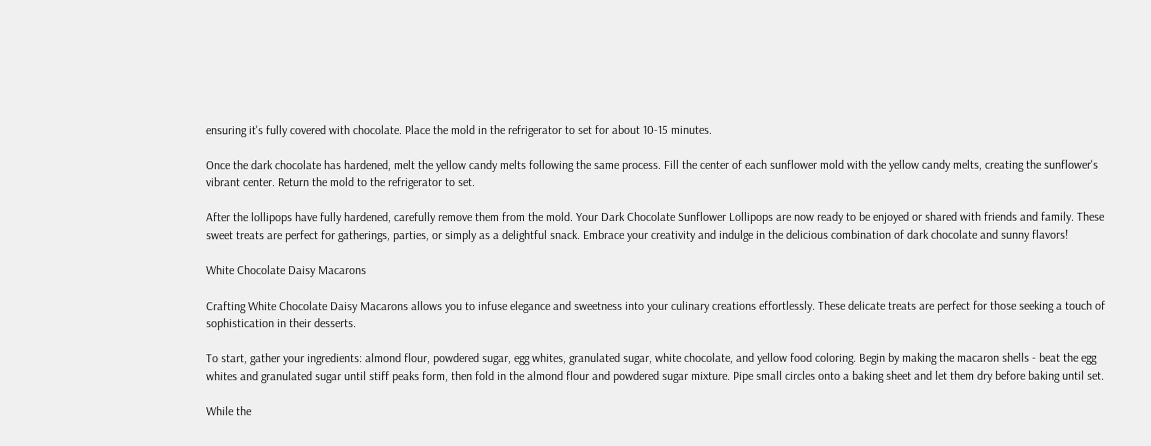ensuring it's fully covered with chocolate. Place the mold in the refrigerator to set for about 10-15 minutes.

Once the dark chocolate has hardened, melt the yellow candy melts following the same process. Fill the center of each sunflower mold with the yellow candy melts, creating the sunflower's vibrant center. Return the mold to the refrigerator to set.

After the lollipops have fully hardened, carefully remove them from the mold. Your Dark Chocolate Sunflower Lollipops are now ready to be enjoyed or shared with friends and family. These sweet treats are perfect for gatherings, parties, or simply as a delightful snack. Embrace your creativity and indulge in the delicious combination of dark chocolate and sunny flavors!

White Chocolate Daisy Macarons

Crafting White Chocolate Daisy Macarons allows you to infuse elegance and sweetness into your culinary creations effortlessly. These delicate treats are perfect for those seeking a touch of sophistication in their desserts.

To start, gather your ingredients: almond flour, powdered sugar, egg whites, granulated sugar, white chocolate, and yellow food coloring. Begin by making the macaron shells - beat the egg whites and granulated sugar until stiff peaks form, then fold in the almond flour and powdered sugar mixture. Pipe small circles onto a baking sheet and let them dry before baking until set.

While the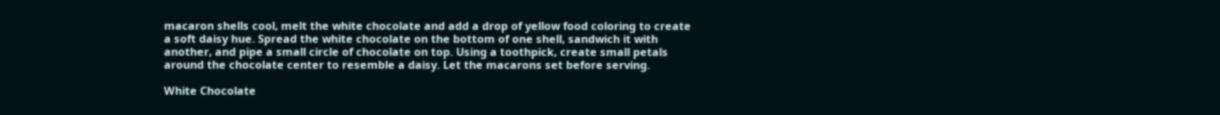macaron shells cool, melt the white chocolate and add a drop of yellow food coloring to create a soft daisy hue. Spread the white chocolate on the bottom of one shell, sandwich it with another, and pipe a small circle of chocolate on top. Using a toothpick, create small petals around the chocolate center to resemble a daisy. Let the macarons set before serving.

White Chocolate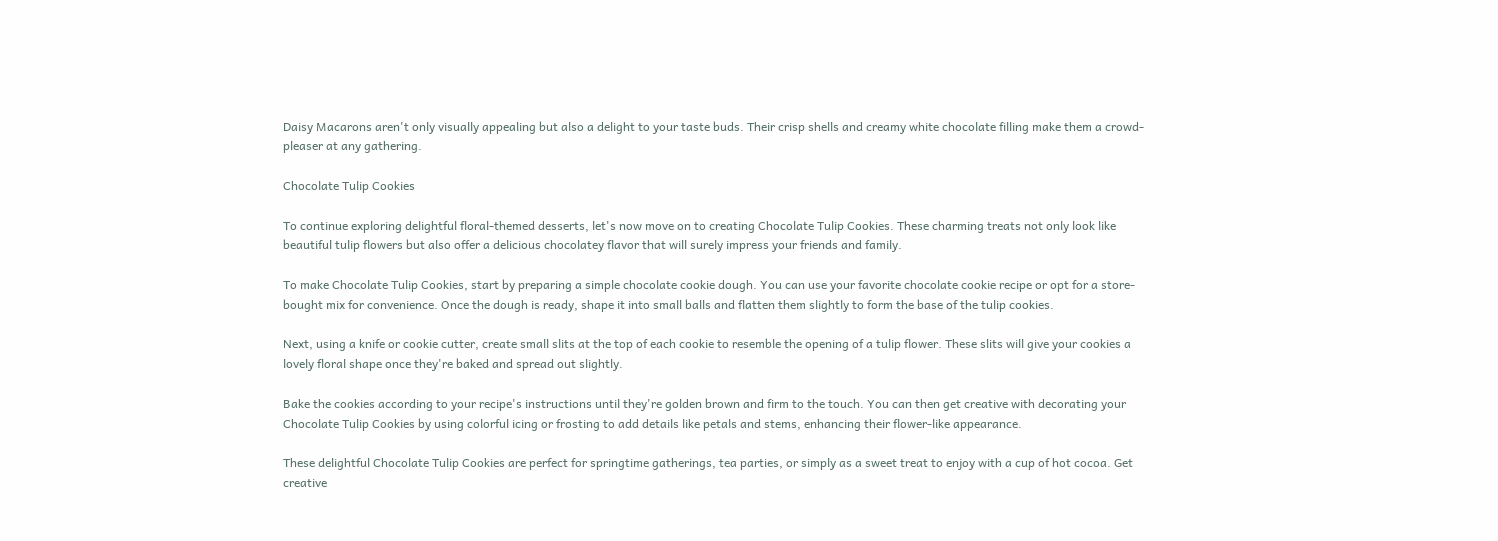Daisy Macarons aren't only visually appealing but also a delight to your taste buds. Their crisp shells and creamy white chocolate filling make them a crowd-pleaser at any gathering.

Chocolate Tulip Cookies

To continue exploring delightful floral-themed desserts, let's now move on to creating Chocolate Tulip Cookies. These charming treats not only look like beautiful tulip flowers but also offer a delicious chocolatey flavor that will surely impress your friends and family.

To make Chocolate Tulip Cookies, start by preparing a simple chocolate cookie dough. You can use your favorite chocolate cookie recipe or opt for a store-bought mix for convenience. Once the dough is ready, shape it into small balls and flatten them slightly to form the base of the tulip cookies.

Next, using a knife or cookie cutter, create small slits at the top of each cookie to resemble the opening of a tulip flower. These slits will give your cookies a lovely floral shape once they're baked and spread out slightly.

Bake the cookies according to your recipe's instructions until they're golden brown and firm to the touch. You can then get creative with decorating your Chocolate Tulip Cookies by using colorful icing or frosting to add details like petals and stems, enhancing their flower-like appearance.

These delightful Chocolate Tulip Cookies are perfect for springtime gatherings, tea parties, or simply as a sweet treat to enjoy with a cup of hot cocoa. Get creative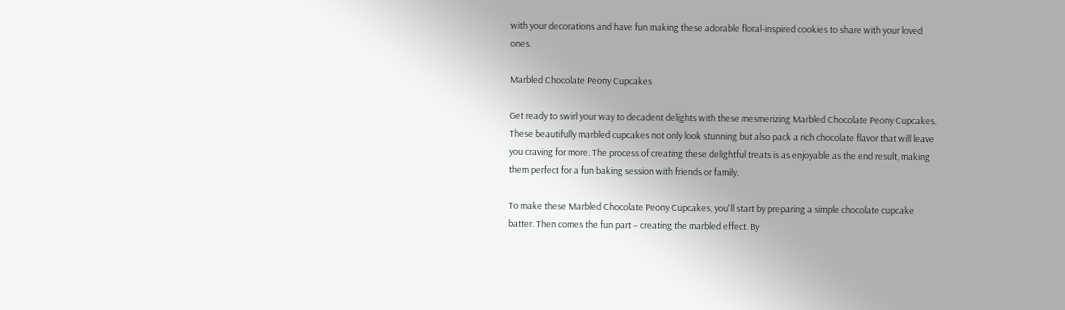with your decorations and have fun making these adorable floral-inspired cookies to share with your loved ones.

Marbled Chocolate Peony Cupcakes

Get ready to swirl your way to decadent delights with these mesmerizing Marbled Chocolate Peony Cupcakes. These beautifully marbled cupcakes not only look stunning but also pack a rich chocolate flavor that will leave you craving for more. The process of creating these delightful treats is as enjoyable as the end result, making them perfect for a fun baking session with friends or family.

To make these Marbled Chocolate Peony Cupcakes, you'll start by preparing a simple chocolate cupcake batter. Then comes the fun part – creating the marbled effect. By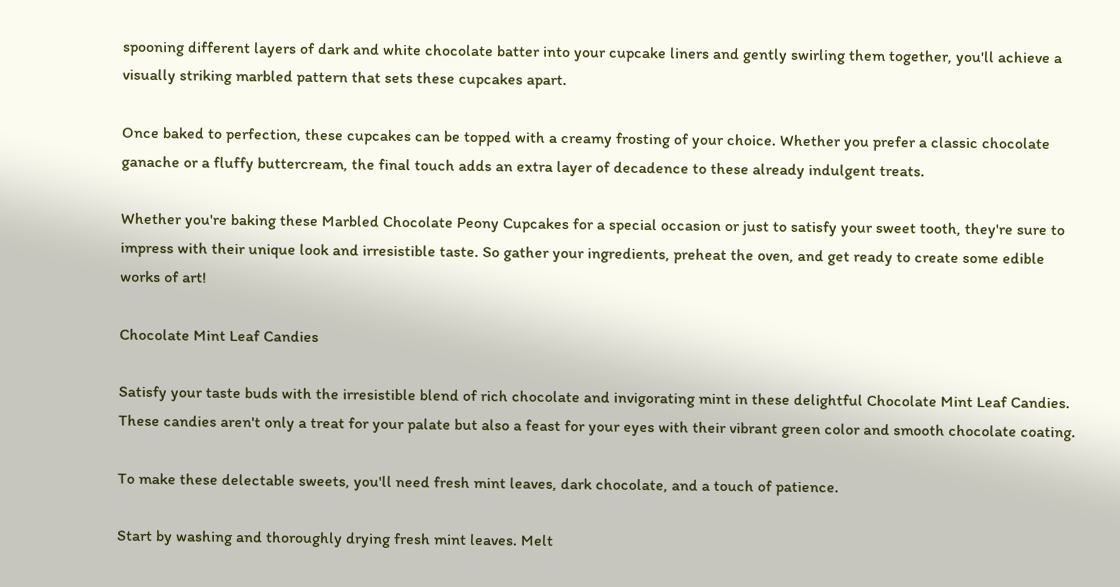spooning different layers of dark and white chocolate batter into your cupcake liners and gently swirling them together, you'll achieve a visually striking marbled pattern that sets these cupcakes apart.

Once baked to perfection, these cupcakes can be topped with a creamy frosting of your choice. Whether you prefer a classic chocolate ganache or a fluffy buttercream, the final touch adds an extra layer of decadence to these already indulgent treats.

Whether you're baking these Marbled Chocolate Peony Cupcakes for a special occasion or just to satisfy your sweet tooth, they're sure to impress with their unique look and irresistible taste. So gather your ingredients, preheat the oven, and get ready to create some edible works of art!

Chocolate Mint Leaf Candies

Satisfy your taste buds with the irresistible blend of rich chocolate and invigorating mint in these delightful Chocolate Mint Leaf Candies. These candies aren't only a treat for your palate but also a feast for your eyes with their vibrant green color and smooth chocolate coating.

To make these delectable sweets, you'll need fresh mint leaves, dark chocolate, and a touch of patience.

Start by washing and thoroughly drying fresh mint leaves. Melt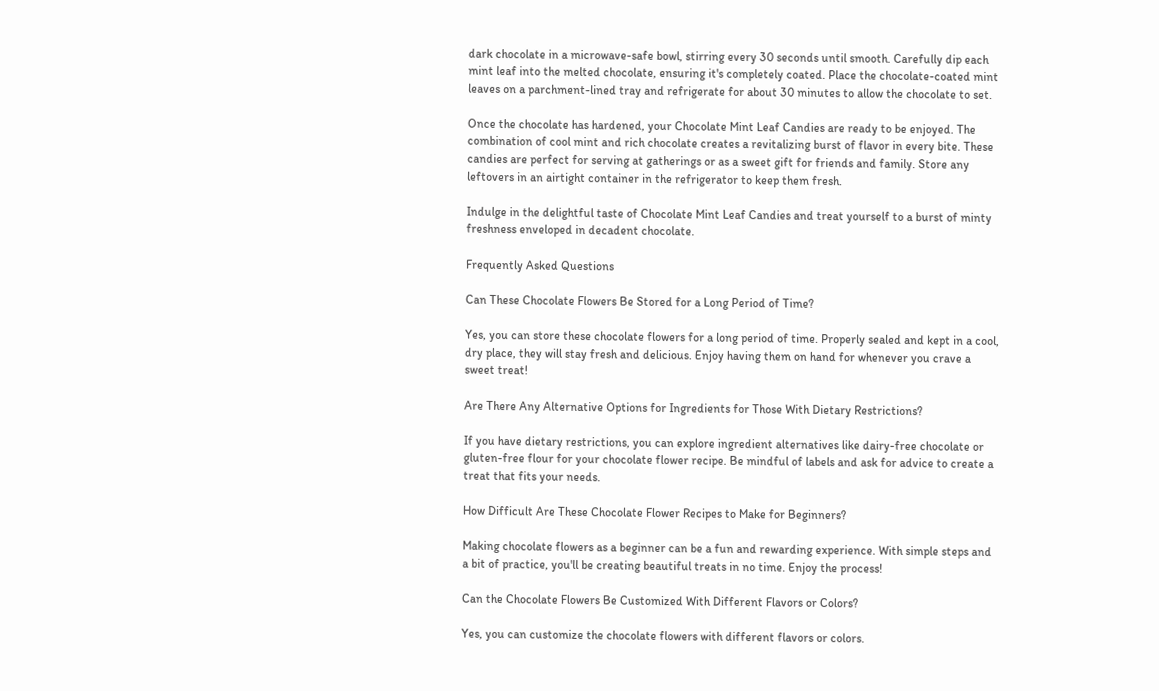dark chocolate in a microwave-safe bowl, stirring every 30 seconds until smooth. Carefully dip each mint leaf into the melted chocolate, ensuring it's completely coated. Place the chocolate-coated mint leaves on a parchment-lined tray and refrigerate for about 30 minutes to allow the chocolate to set.

Once the chocolate has hardened, your Chocolate Mint Leaf Candies are ready to be enjoyed. The combination of cool mint and rich chocolate creates a revitalizing burst of flavor in every bite. These candies are perfect for serving at gatherings or as a sweet gift for friends and family. Store any leftovers in an airtight container in the refrigerator to keep them fresh.

Indulge in the delightful taste of Chocolate Mint Leaf Candies and treat yourself to a burst of minty freshness enveloped in decadent chocolate.

Frequently Asked Questions

Can These Chocolate Flowers Be Stored for a Long Period of Time?

Yes, you can store these chocolate flowers for a long period of time. Properly sealed and kept in a cool, dry place, they will stay fresh and delicious. Enjoy having them on hand for whenever you crave a sweet treat!

Are There Any Alternative Options for Ingredients for Those With Dietary Restrictions?

If you have dietary restrictions, you can explore ingredient alternatives like dairy-free chocolate or gluten-free flour for your chocolate flower recipe. Be mindful of labels and ask for advice to create a treat that fits your needs.

How Difficult Are These Chocolate Flower Recipes to Make for Beginners?

Making chocolate flowers as a beginner can be a fun and rewarding experience. With simple steps and a bit of practice, you'll be creating beautiful treats in no time. Enjoy the process!

Can the Chocolate Flowers Be Customized With Different Flavors or Colors?

Yes, you can customize the chocolate flowers with different flavors or colors.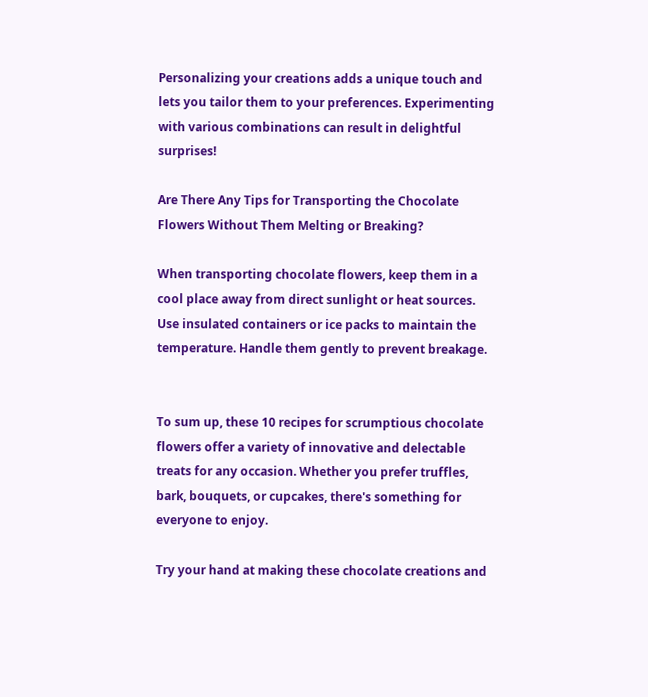Personalizing your creations adds a unique touch and lets you tailor them to your preferences. Experimenting with various combinations can result in delightful surprises!

Are There Any Tips for Transporting the Chocolate Flowers Without Them Melting or Breaking?

When transporting chocolate flowers, keep them in a cool place away from direct sunlight or heat sources. Use insulated containers or ice packs to maintain the temperature. Handle them gently to prevent breakage.


To sum up, these 10 recipes for scrumptious chocolate flowers offer a variety of innovative and delectable treats for any occasion. Whether you prefer truffles, bark, bouquets, or cupcakes, there's something for everyone to enjoy.

Try your hand at making these chocolate creations and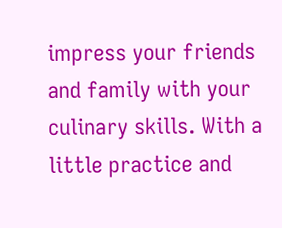impress your friends and family with your culinary skills. With a little practice and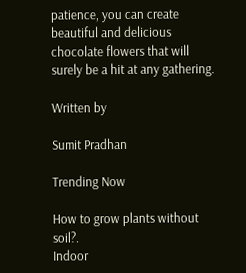patience, you can create beautiful and delicious chocolate flowers that will surely be a hit at any gathering.

Written by

Sumit Pradhan

Trending Now

How to grow plants without soil?.
Indoor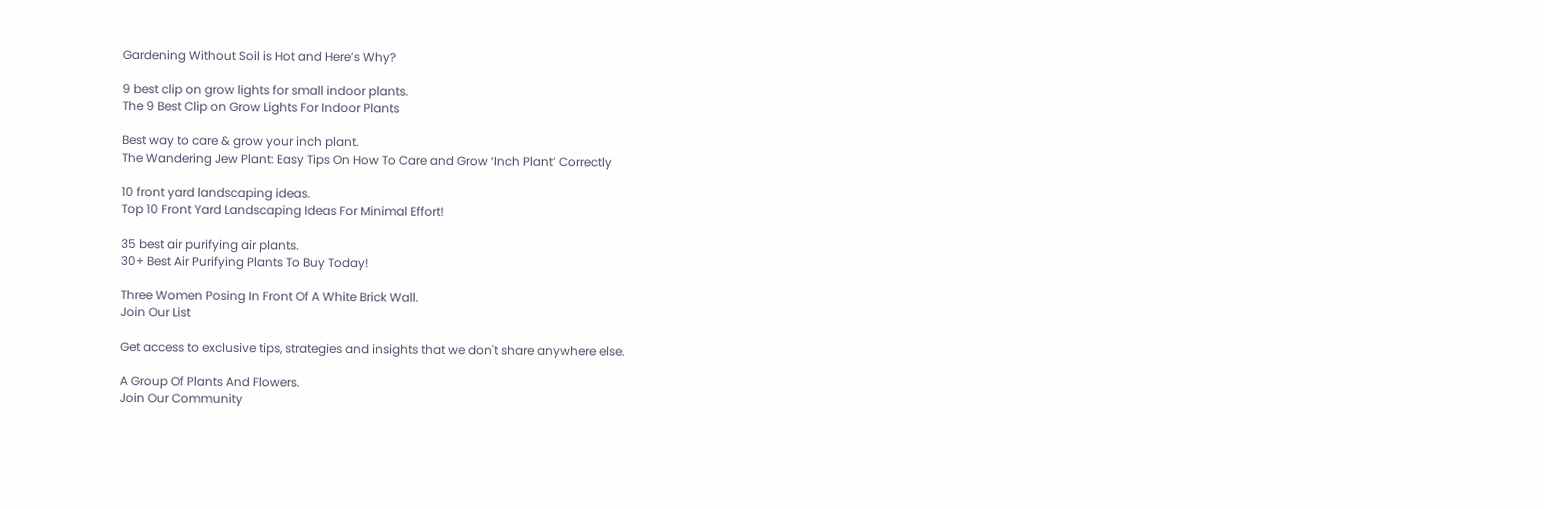Gardening Without Soil is Hot and Here’s Why?

9 best clip on grow lights for small indoor plants.
The 9 Best Clip on Grow Lights For Indoor Plants

Best way to care & grow your inch plant.
The Wandering Jew Plant: Easy Tips On How To Care and Grow ‘Inch Plant’ Correctly

10 front yard landscaping ideas.
Top 10 Front Yard Landscaping Ideas For Minimal Effort!

35 best air purifying air plants.
30+ Best Air Purifying Plants To Buy Today!

Three Women Posing In Front Of A White Brick Wall.
Join Our List

Get access to exclusive tips, strategies and insights that we don't share anywhere else.

A Group Of Plants And Flowers.
Join Our Community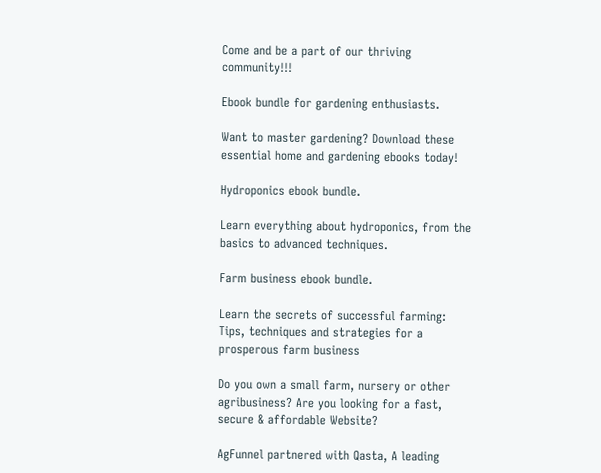Come and be a part of our thriving community!!!

Ebook bundle for gardening enthusiasts.

Want to master gardening? Download these essential home and gardening ebooks today!

Hydroponics ebook bundle.

Learn everything about hydroponics, from the basics to advanced techniques.

Farm business ebook bundle.

Learn the secrets of successful farming: Tips, techniques and strategies for a prosperous farm business

Do you own a small farm, nursery or other agribusiness? Are you looking for a fast, secure & affordable Website?

AgFunnel partnered with Qasta, A leading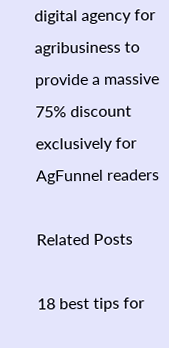digital agency for agribusiness to provide a massive 75% discount exclusively for AgFunnel readers

Related Posts

18 best tips for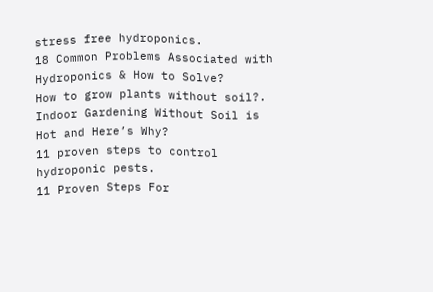stress free hydroponics.
18 Common Problems Associated with Hydroponics & How to Solve?
How to grow plants without soil?.
Indoor Gardening Without Soil is Hot and Here’s Why?
11 proven steps to control hydroponic pests.
11 Proven Steps For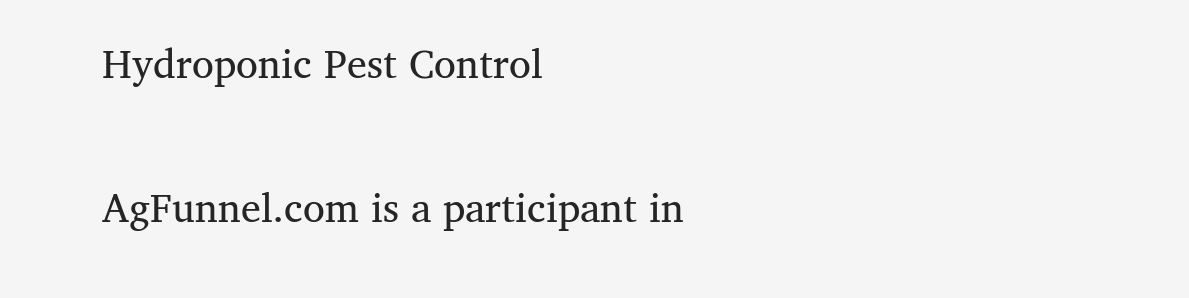Hydroponic Pest Control

AgFunnel.com is a participant in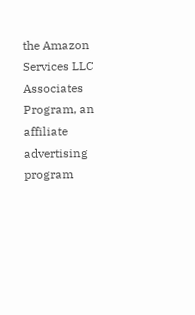the Amazon Services LLC Associates Program, an affiliate advertising program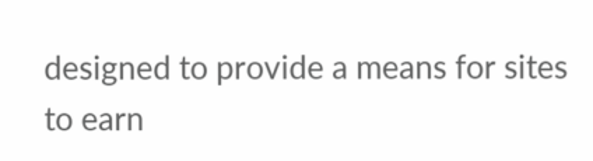designed to provide a means for sites to earn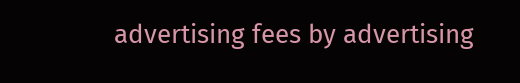advertising fees by advertising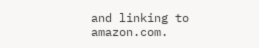and linking to amazon.com.